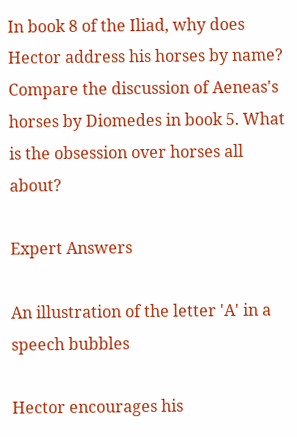In book 8 of the Iliad, why does Hector address his horses by name? Compare the discussion of Aeneas's horses by Diomedes in book 5. What is the obsession over horses all about?

Expert Answers

An illustration of the letter 'A' in a speech bubbles

Hector encourages his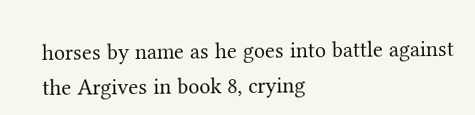horses by name as he goes into battle against the Argives in book 8, crying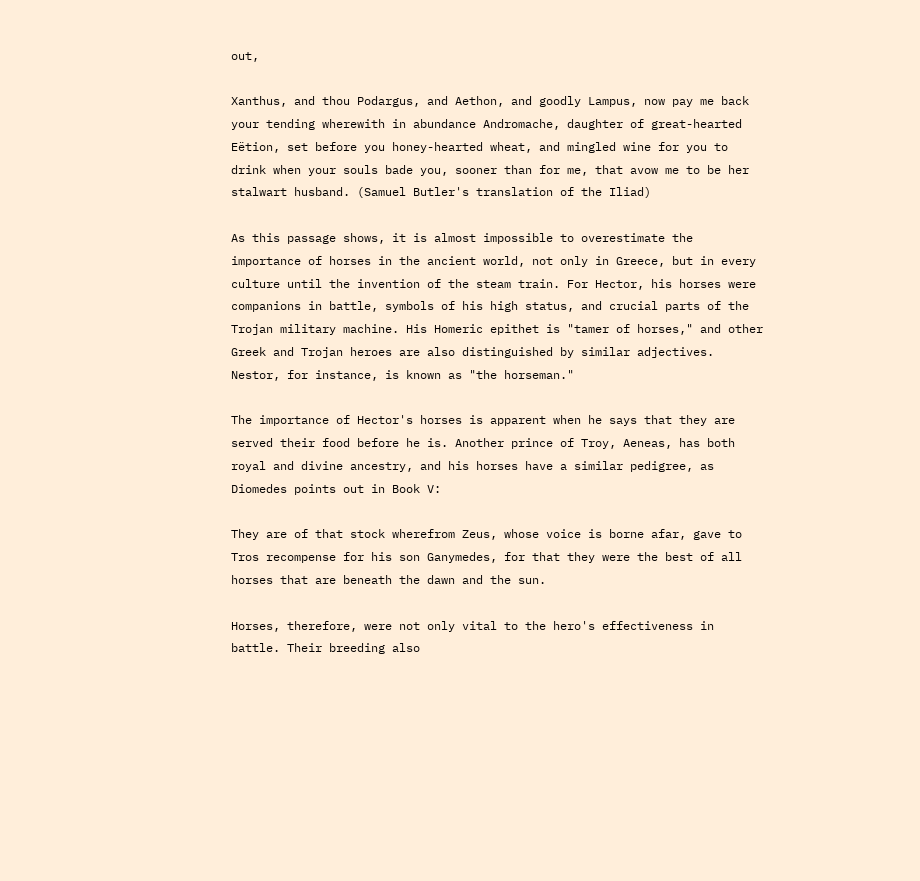out,

Xanthus, and thou Podargus, and Aethon, and goodly Lampus, now pay me back your tending wherewith in abundance Andromache, daughter of great-hearted Eëtion, set before you honey-hearted wheat, and mingled wine for you to drink when your souls bade you, sooner than for me, that avow me to be her stalwart husband. (Samuel Butler's translation of the Iliad)

As this passage shows, it is almost impossible to overestimate the importance of horses in the ancient world, not only in Greece, but in every culture until the invention of the steam train. For Hector, his horses were companions in battle, symbols of his high status, and crucial parts of the Trojan military machine. His Homeric epithet is "tamer of horses," and other Greek and Trojan heroes are also distinguished by similar adjectives. Nestor, for instance, is known as "the horseman."

The importance of Hector's horses is apparent when he says that they are served their food before he is. Another prince of Troy, Aeneas, has both royal and divine ancestry, and his horses have a similar pedigree, as Diomedes points out in Book V:

They are of that stock wherefrom Zeus, whose voice is borne afar, gave to Tros recompense for his son Ganymedes, for that they were the best of all horses that are beneath the dawn and the sun.

Horses, therefore, were not only vital to the hero's effectiveness in battle. Their breeding also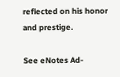reflected on his honor and prestige.

See eNotes Ad-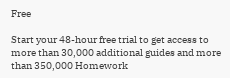Free

Start your 48-hour free trial to get access to more than 30,000 additional guides and more than 350,000 Homework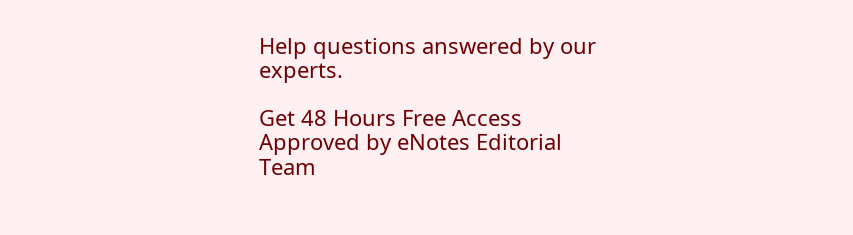Help questions answered by our experts.

Get 48 Hours Free Access
Approved by eNotes Editorial Team